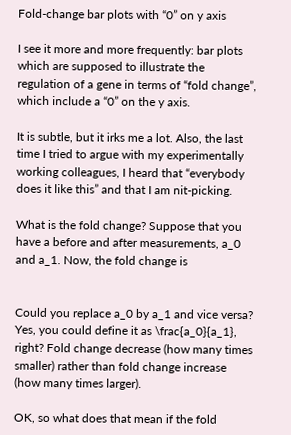Fold-change bar plots with “0” on y axis

I see it more and more frequently: bar plots which are supposed to illustrate the regulation of a gene in terms of “fold change”, which include a “0” on the y axis.

It is subtle, but it irks me a lot. Also, the last time I tried to argue with my experimentally working colleagues, I heard that “everybody does it like this” and that I am nit-picking.

What is the fold change? Suppose that you have a before and after measurements, a_0 and a_1. Now, the fold change is


Could you replace a_0 by a_1 and vice versa? Yes, you could define it as \frac{a_0}{a_1}, right? Fold change decrease (how many times smaller) rather than fold change increase (how many times larger).

OK, so what does that mean if the fold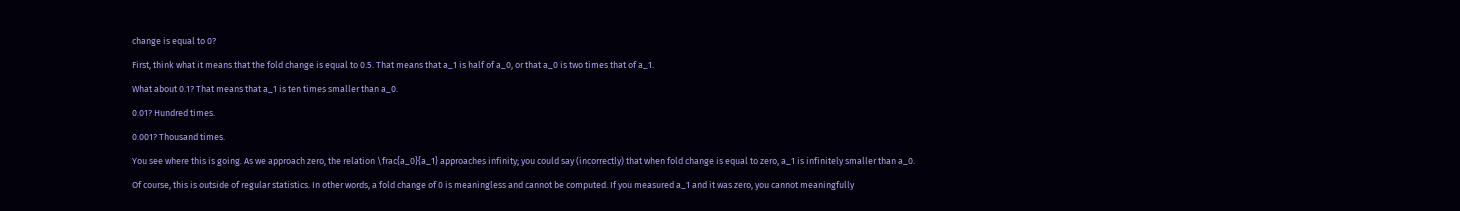change is equal to 0?

First, think what it means that the fold change is equal to 0.5. That means that a_1 is half of a_0, or that a_0 is two times that of a_1.

What about 0.1? That means that a_1 is ten times smaller than a_0.

0.01? Hundred times.

0.001? Thousand times.

You see where this is going. As we approach zero, the relation \frac{a_0}{a_1} approaches infinity; you could say (incorrectly) that when fold change is equal to zero, a_1 is infinitely smaller than a_0.

Of course, this is outside of regular statistics. In other words, a fold change of 0 is meaningless and cannot be computed. If you measured a_1 and it was zero, you cannot meaningfully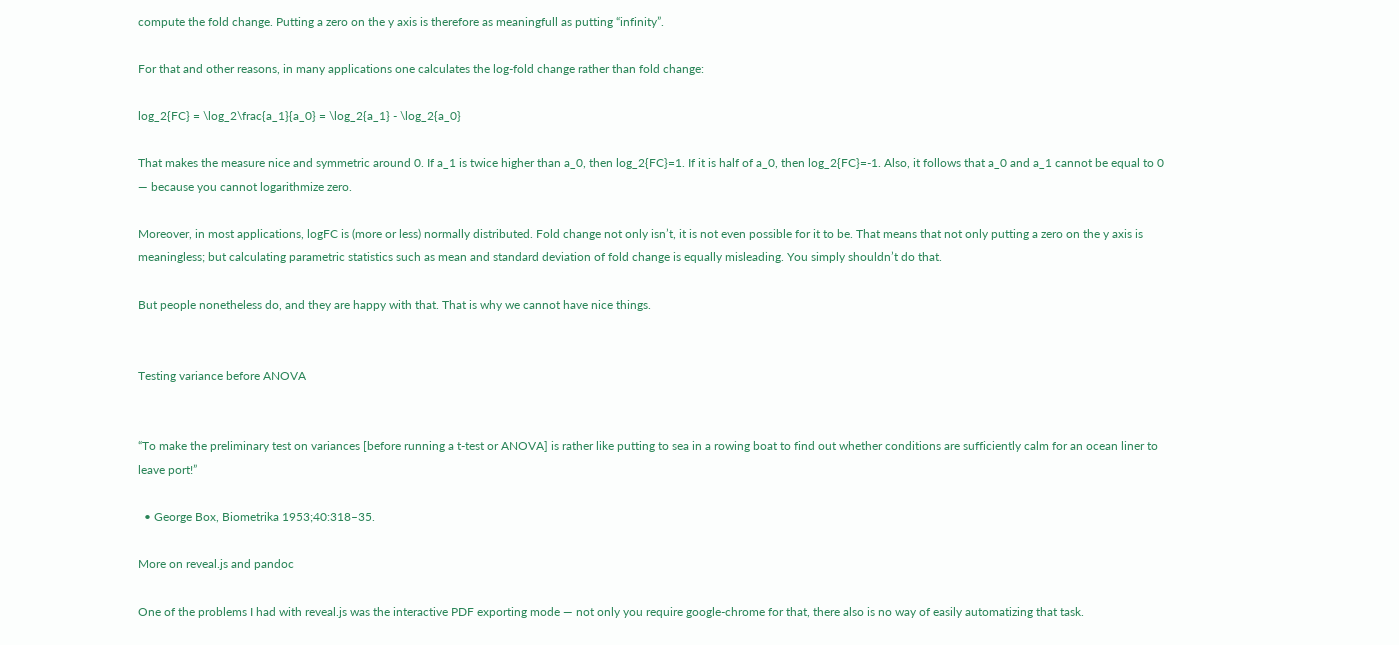compute the fold change. Putting a zero on the y axis is therefore as meaningfull as putting “infinity”.

For that and other reasons, in many applications one calculates the log-fold change rather than fold change:

log_2{FC} = \log_2\frac{a_1}{a_0} = \log_2{a_1} - \log_2{a_0}

That makes the measure nice and symmetric around 0. If a_1 is twice higher than a_0, then log_2{FC}=1. If it is half of a_0, then log_2{FC}=-1. Also, it follows that a_0 and a_1 cannot be equal to 0 — because you cannot logarithmize zero.

Moreover, in most applications, logFC is (more or less) normally distributed. Fold change not only isn’t, it is not even possible for it to be. That means that not only putting a zero on the y axis is meaningless; but calculating parametric statistics such as mean and standard deviation of fold change is equally misleading. You simply shouldn’t do that.

But people nonetheless do, and they are happy with that. That is why we cannot have nice things.


Testing variance before ANOVA


“To make the preliminary test on variances [before running a t-test or ANOVA] is rather like putting to sea in a rowing boat to find out whether conditions are sufficiently calm for an ocean liner to leave port!”

  • George Box, Biometrika 1953;40:318–35.

More on reveal.js and pandoc

One of the problems I had with reveal.js was the interactive PDF exporting mode — not only you require google-chrome for that, there also is no way of easily automatizing that task.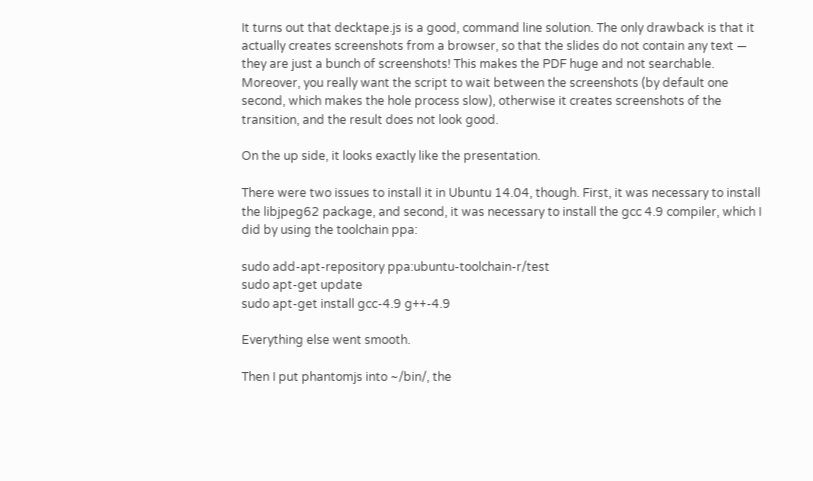It turns out that decktape.js is a good, command line solution. The only drawback is that it actually creates screenshots from a browser, so that the slides do not contain any text — they are just a bunch of screenshots! This makes the PDF huge and not searchable. Moreover, you really want the script to wait between the screenshots (by default one second, which makes the hole process slow), otherwise it creates screenshots of the transition, and the result does not look good.

On the up side, it looks exactly like the presentation.

There were two issues to install it in Ubuntu 14.04, though. First, it was necessary to install the libjpeg62 package, and second, it was necessary to install the gcc 4.9 compiler, which I did by using the toolchain ppa:

sudo add-apt-repository ppa:ubuntu-toolchain-r/test
sudo apt-get update
sudo apt-get install gcc-4.9 g++-4.9

Everything else went smooth.

Then I put phantomjs into ~/bin/, the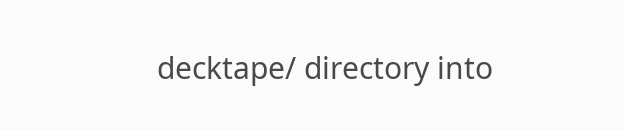decktape/ directory into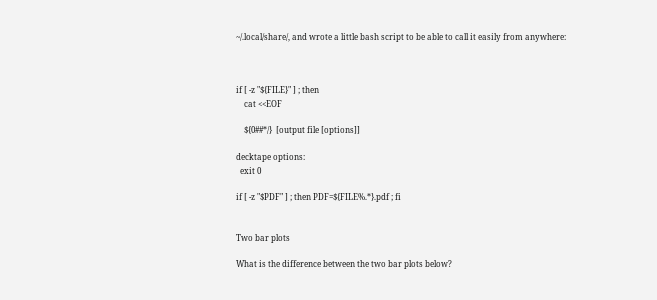~/.local/share/, and wrote a little bash script to be able to call it easily from anywhere:



if [ -z "${FILE}" ] ; then
    cat <<EOF

    ${0##*/}  [output file [options]]

decktape options:
  exit 0

if [ -z "$PDF" ] ; then PDF=${FILE%.*}.pdf ; fi


Two bar plots

What is the difference between the two bar plots below?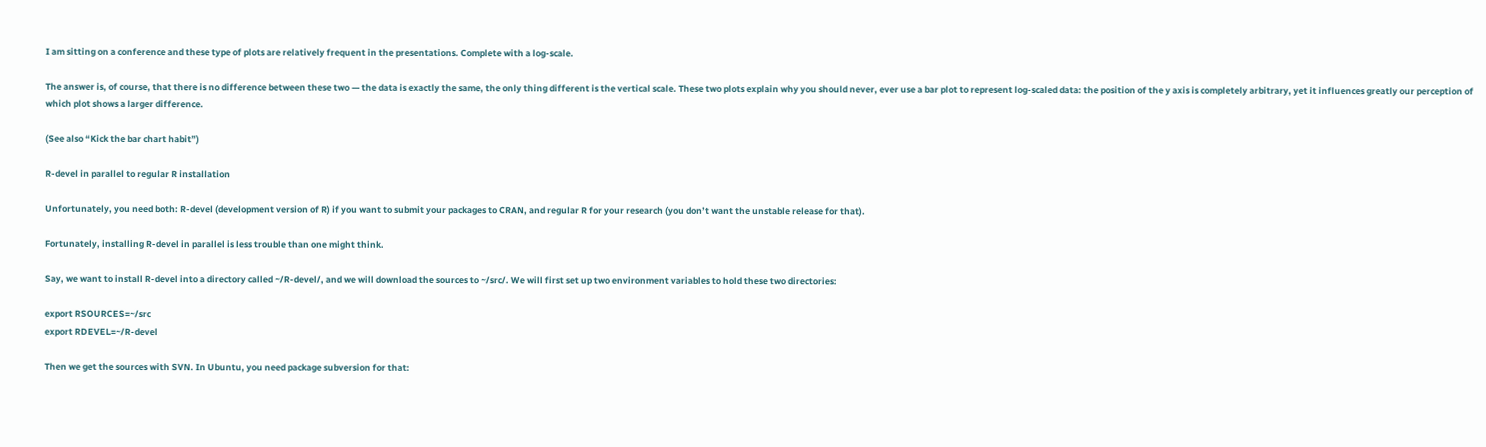I am sitting on a conference and these type of plots are relatively frequent in the presentations. Complete with a log-scale.

The answer is, of course, that there is no difference between these two — the data is exactly the same, the only thing different is the vertical scale. These two plots explain why you should never, ever use a bar plot to represent log-scaled data: the position of the y axis is completely arbitrary, yet it influences greatly our perception of which plot shows a larger difference.

(See also “Kick the bar chart habit”)

R-devel in parallel to regular R installation

Unfortunately, you need both: R-devel (development version of R) if you want to submit your packages to CRAN, and regular R for your research (you don’t want the unstable release for that).

Fortunately, installing R-devel in parallel is less trouble than one might think.

Say, we want to install R-devel into a directory called ~/R-devel/, and we will download the sources to ~/src/. We will first set up two environment variables to hold these two directories:

export RSOURCES=~/src
export RDEVEL=~/R-devel

Then we get the sources with SVN. In Ubuntu, you need package subversion for that: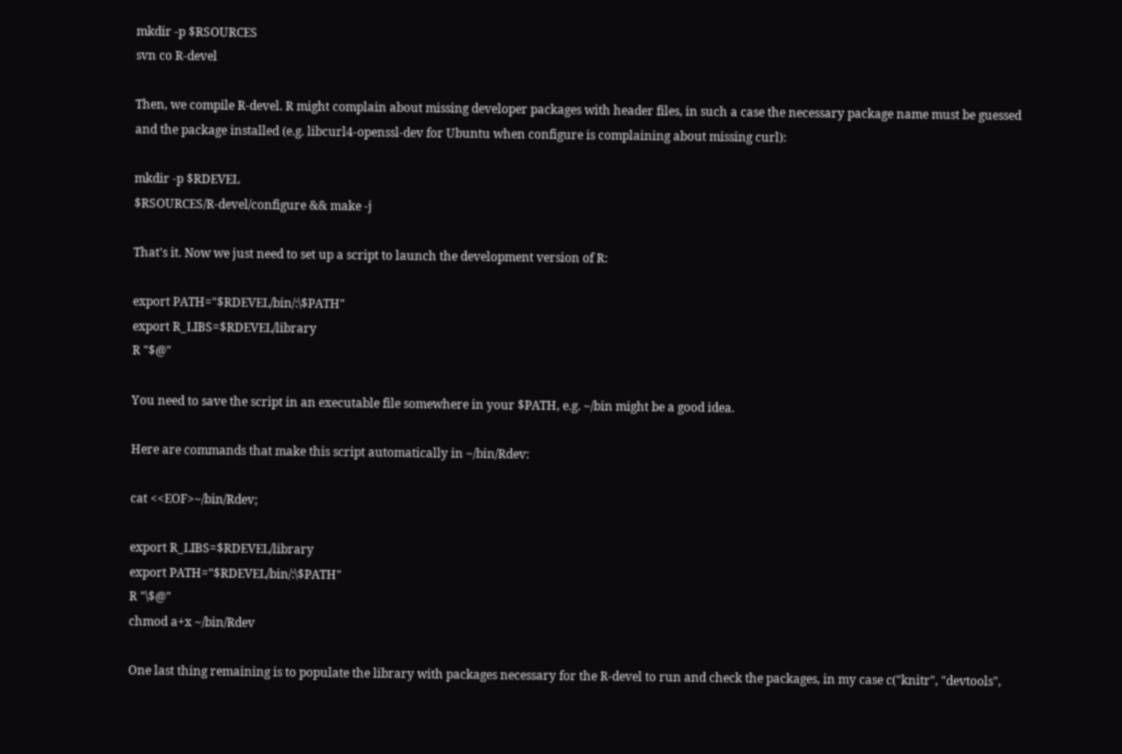mkdir -p $RSOURCES
svn co R-devel

Then, we compile R-devel. R might complain about missing developer packages with header files, in such a case the necessary package name must be guessed and the package installed (e.g. libcurl4-openssl-dev for Ubuntu when configure is complaining about missing curl):

mkdir -p $RDEVEL
$RSOURCES/R-devel/configure && make -j

That's it. Now we just need to set up a script to launch the development version of R:

export PATH="$RDEVEL/bin/:\$PATH"
export R_LIBS=$RDEVEL/library
R "$@"

You need to save the script in an executable file somewhere in your $PATH, e.g. ~/bin might be a good idea.

Here are commands that make this script automatically in ~/bin/Rdev:

cat <<EOF>~/bin/Rdev;

export R_LIBS=$RDEVEL/library
export PATH="$RDEVEL/bin/:\$PATH"
R "\$@"
chmod a+x ~/bin/Rdev

One last thing remaining is to populate the library with packages necessary for the R-devel to run and check the packages, in my case c("knitr", "devtools",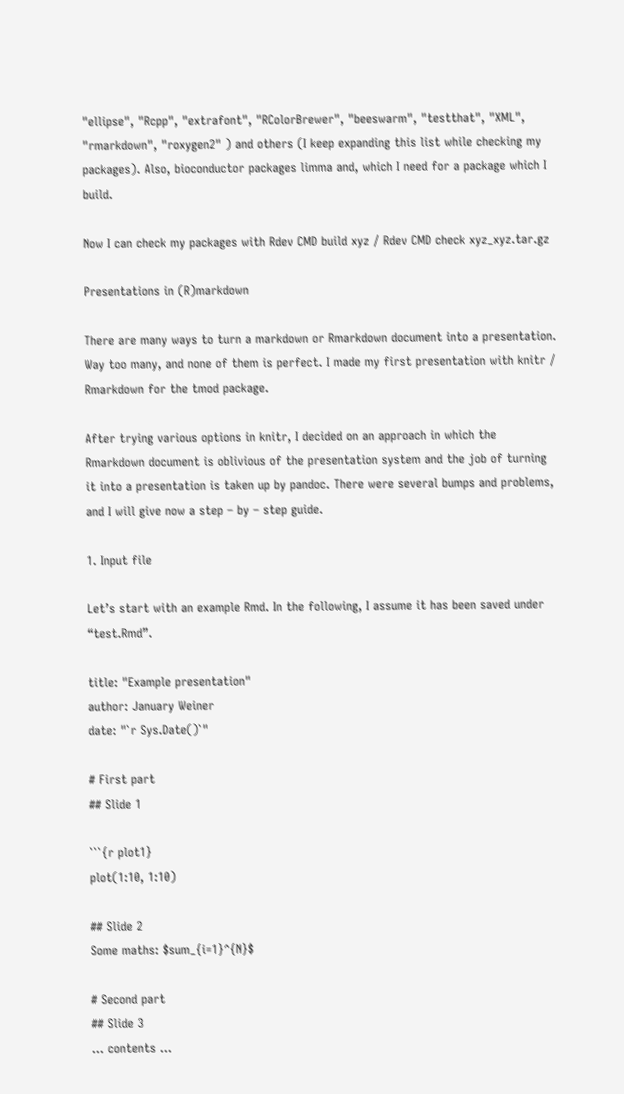"ellipse", "Rcpp", "extrafont", "RColorBrewer", "beeswarm", "testthat", "XML", "rmarkdown", "roxygen2" ) and others (I keep expanding this list while checking my packages). Also, bioconductor packages limma and, which I need for a package which I build.

Now I can check my packages with Rdev CMD build xyz / Rdev CMD check xyz_xyz.tar.gz

Presentations in (R)markdown

There are many ways to turn a markdown or Rmarkdown document into a presentation. Way too many, and none of them is perfect. I made my first presentation with knitr / Rmarkdown for the tmod package.

After trying various options in knitr, I decided on an approach in which the Rmarkdown document is oblivious of the presentation system and the job of turning it into a presentation is taken up by pandoc. There were several bumps and problems, and I will give now a step – by – step guide.

1. Input file

Let’s start with an example Rmd. In the following, I assume it has been saved under “test.Rmd”.

title: "Example presentation"
author: January Weiner
date: "`r Sys.Date()`"

# First part
## Slide 1

```{r plot1}
plot(1:10, 1:10)

## Slide 2
Some maths: $sum_{i=1}^{N}$

# Second part
## Slide 3
... contents ...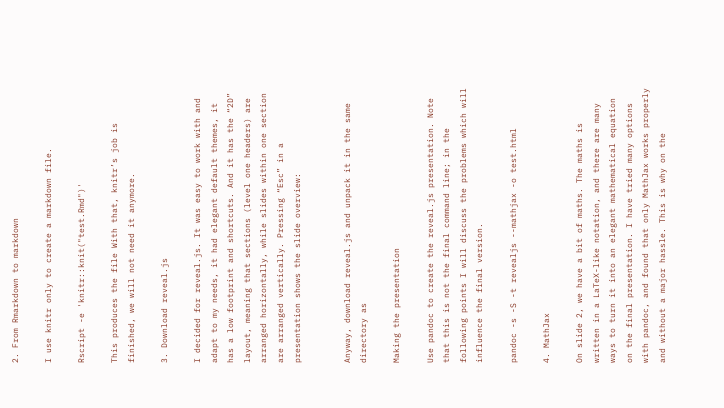2. From Rmarkdown to markdown

I use knitr only to create a markdown file.

Rscript -e 'knitr::knit("test.Rmd")'

This produces the file With that, knitr’s job is finished, we will not need it anymore.

3. Download reveal.js

I decided for reveal.js. It was easy to work with and adapt to my needs, it had elegant default themes, it has a low footprint and shortcuts. And it has the “2D” layout, meaning that sections (level one headers) are arranged horizontally, while slides within one section are arranged vertically. Pressing “Esc” in a presentation shows the slide overview:


Anyway, download reveal.js and unpack it in the same directory as

Making the presentation

Use pandoc to create the reveal.js presentation. Note that this is not the final command line; in the following points I will discuss the problems which will influence the final version.

pandoc -s -S -t revealjs --mathjax -o test.html

4. MathJax

On slide 2, we have a bit of maths. The maths is written in a LaTeX-like notation, and there are many ways to turn it into an elegant mathematical equation on the final presentation. I have tried many options with pandoc, and found that only MathJax works properly and without a major hassle. This is why on the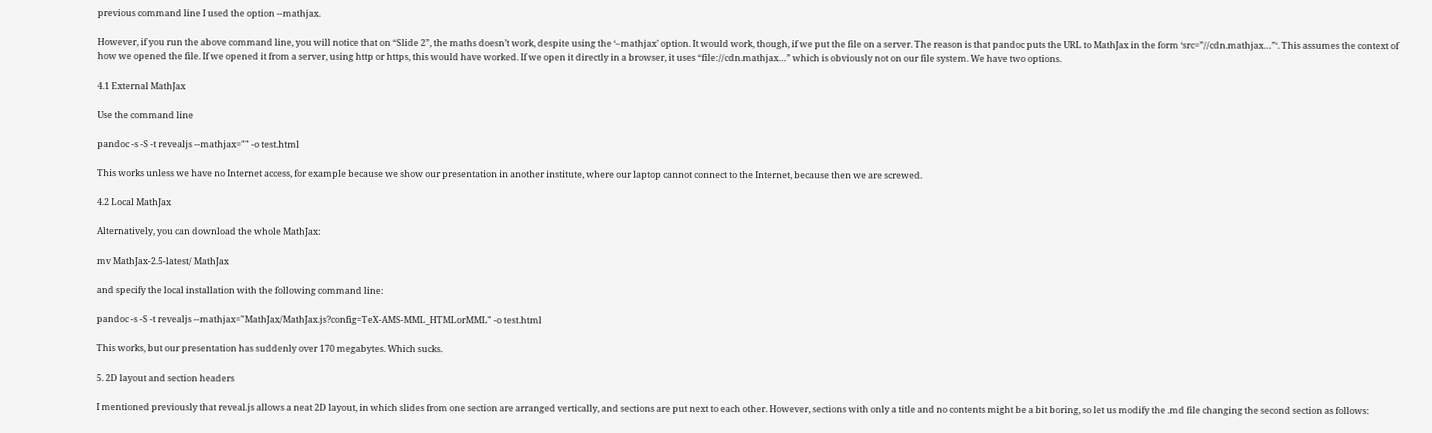previous command line I used the option --mathjax.

However, if you run the above command line, you will notice that on “Slide 2”, the maths doesn’t work, despite using the ‘–mathjax’ option. It would work, though, if we put the file on a server. The reason is that pandoc puts the URL to MathJax in the form ‘src=”//cdn.mathjax…”‘. This assumes the context of how we opened the file. If we opened it from a server, using http or https, this would have worked. If we open it directly in a browser, it uses “file://cdn.mathjax…” which is obviously not on our file system. We have two options.

4.1 External MathJax

Use the command line

pandoc -s -S -t revealjs --mathjax="" -o test.html

This works unless we have no Internet access, for example because we show our presentation in another institute, where our laptop cannot connect to the Internet, because then we are screwed.

4.2 Local MathJax

Alternatively, you can download the whole MathJax:

mv MathJax-2.5-latest/ MathJax

and specify the local installation with the following command line:

pandoc -s -S -t revealjs --mathjax="MathJax/MathJax.js?config=TeX-AMS-MML_HTMLorMML" -o test.html

This works, but our presentation has suddenly over 170 megabytes. Which sucks.

5. 2D layout and section headers

I mentioned previously that reveal.js allows a neat 2D layout, in which slides from one section are arranged vertically, and sections are put next to each other. However, sections with only a title and no contents might be a bit boring, so let us modify the .md file changing the second section as follows: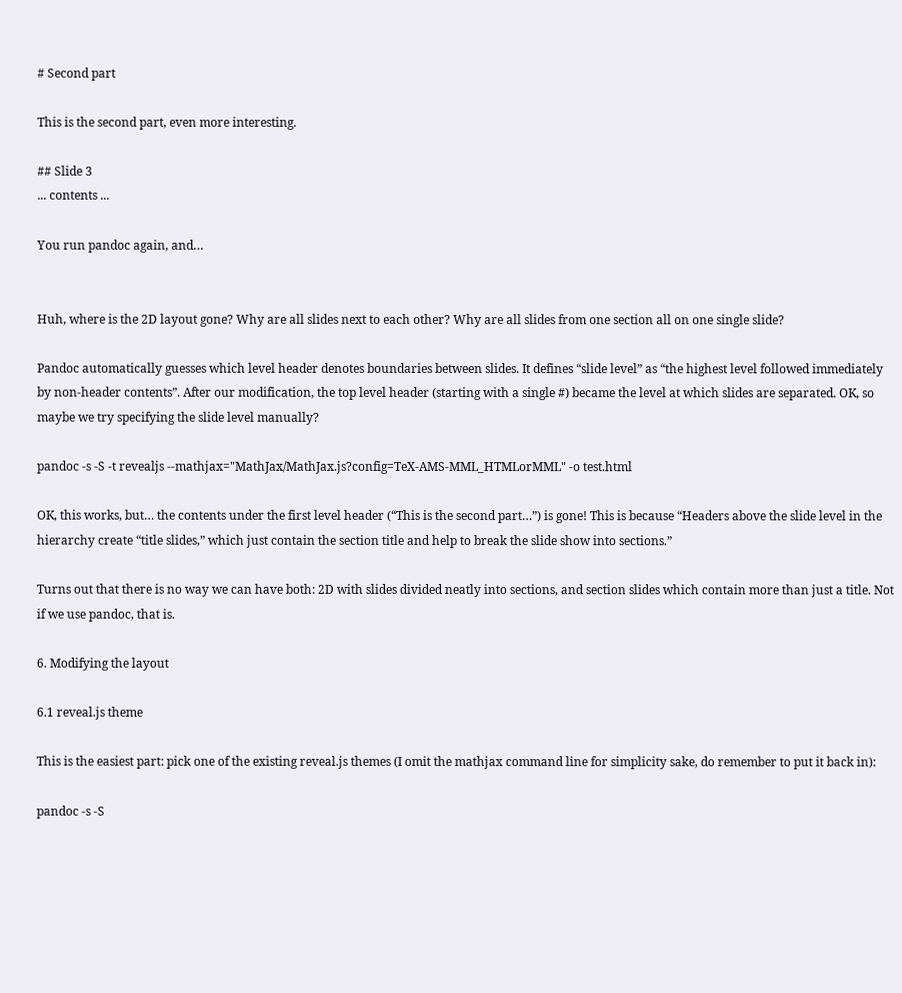# Second part

This is the second part, even more interesting.

## Slide 3
... contents ...

You run pandoc again, and…


Huh, where is the 2D layout gone? Why are all slides next to each other? Why are all slides from one section all on one single slide?

Pandoc automatically guesses which level header denotes boundaries between slides. It defines “slide level” as “the highest level followed immediately by non-header contents”. After our modification, the top level header (starting with a single #) became the level at which slides are separated. OK, so maybe we try specifying the slide level manually?

pandoc -s -S -t revealjs --mathjax="MathJax/MathJax.js?config=TeX-AMS-MML_HTMLorMML" -o test.html

OK, this works, but… the contents under the first level header (“This is the second part…”) is gone! This is because “Headers above the slide level in the hierarchy create “title slides,” which just contain the section title and help to break the slide show into sections.”

Turns out that there is no way we can have both: 2D with slides divided neatly into sections, and section slides which contain more than just a title. Not if we use pandoc, that is.

6. Modifying the layout

6.1 reveal.js theme

This is the easiest part: pick one of the existing reveal.js themes (I omit the mathjax command line for simplicity sake, do remember to put it back in):

pandoc -s -S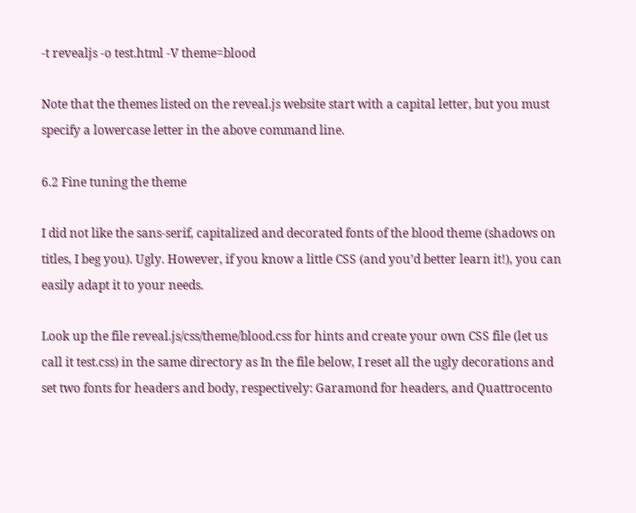-t revealjs -o test.html -V theme=blood

Note that the themes listed on the reveal.js website start with a capital letter, but you must specify a lowercase letter in the above command line.

6.2 Fine tuning the theme

I did not like the sans-serif, capitalized and decorated fonts of the blood theme (shadows on titles, I beg you). Ugly. However, if you know a little CSS (and you’d better learn it!), you can easily adapt it to your needs.

Look up the file reveal.js/css/theme/blood.css for hints and create your own CSS file (let us call it test.css) in the same directory as In the file below, I reset all the ugly decorations and set two fonts for headers and body, respectively: Garamond for headers, and Quattrocento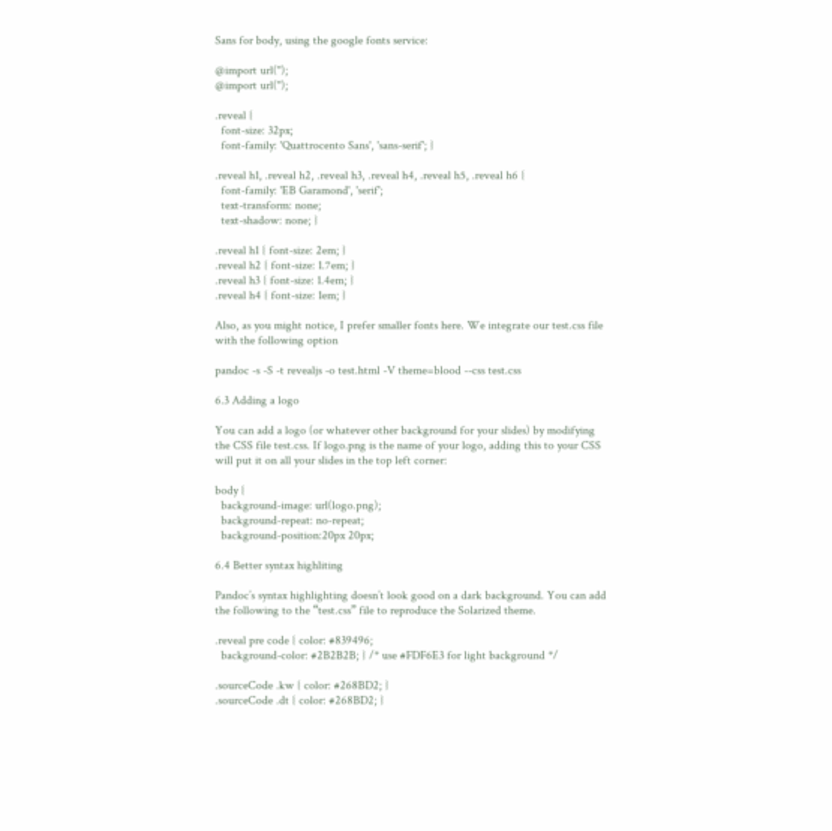Sans for body, using the google fonts service:

@import url('');
@import url('');

.reveal {
  font-size: 32px;
  font-family: 'Quattrocento Sans', 'sans-serif'; }

.reveal h1, .reveal h2, .reveal h3, .reveal h4, .reveal h5, .reveal h6 {
  font-family: 'EB Garamond', 'serif';
  text-transform: none;
  text-shadow: none; }

.reveal h1 { font-size: 2em; }
.reveal h2 { font-size: 1.7em; }
.reveal h3 { font-size: 1.4em; }
.reveal h4 { font-size: 1em; }

Also, as you might notice, I prefer smaller fonts here. We integrate our test.css file with the following option

pandoc -s -S -t revealjs -o test.html -V theme=blood --css test.css

6.3 Adding a logo

You can add a logo (or whatever other background for your slides) by modifying the CSS file test.css. If logo.png is the name of your logo, adding this to your CSS will put it on all your slides in the top left corner:

body {
  background-image: url(logo.png);
  background-repeat: no-repeat;
  background-position:20px 20px;

6.4 Better syntax highliting

Pandoc’s syntax highlighting doesn’t look good on a dark background. You can add the following to the “test.css” file to reproduce the Solarized theme.

.reveal pre code { color: #839496;
  background-color: #2B2B2B; } /* use #FDF6E3 for light background */

.sourceCode .kw { color: #268BD2; }
.sourceCode .dt { color: #268BD2; }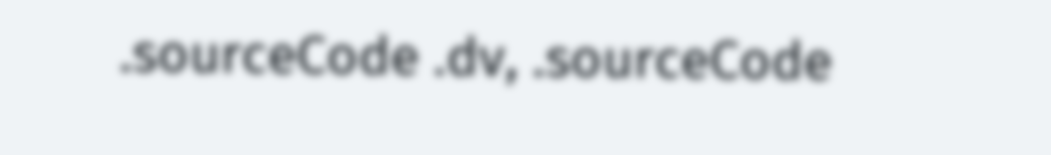.sourceCode .dv, .sourceCode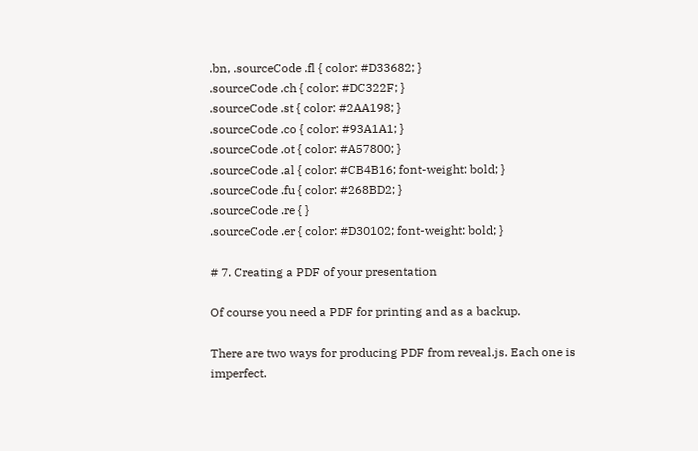.bn, .sourceCode .fl { color: #D33682; }
.sourceCode .ch { color: #DC322F; }
.sourceCode .st { color: #2AA198; }
.sourceCode .co { color: #93A1A1; }
.sourceCode .ot { color: #A57800; }
.sourceCode .al { color: #CB4B16; font-weight: bold; }
.sourceCode .fu { color: #268BD2; }
.sourceCode .re { }
.sourceCode .er { color: #D30102; font-weight: bold; }

# 7. Creating a PDF of your presentation

Of course you need a PDF for printing and as a backup.

There are two ways for producing PDF from reveal.js. Each one is imperfect.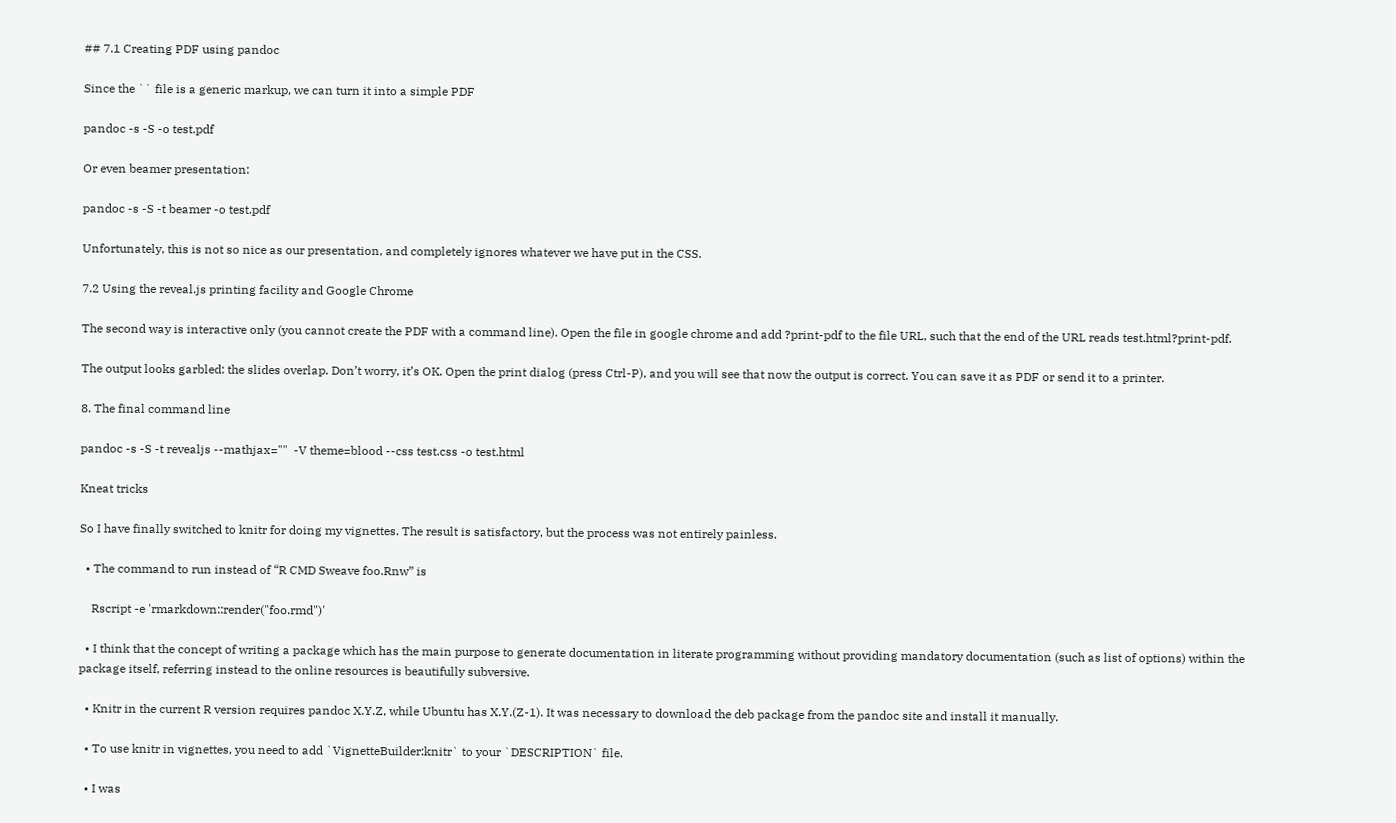## 7.1 Creating PDF using pandoc

Since the `` file is a generic markup, we can turn it into a simple PDF

pandoc -s -S -o test.pdf

Or even beamer presentation:

pandoc -s -S -t beamer -o test.pdf

Unfortunately, this is not so nice as our presentation, and completely ignores whatever we have put in the CSS.

7.2 Using the reveal.js printing facility and Google Chrome

The second way is interactive only (you cannot create the PDF with a command line). Open the file in google chrome and add ?print-pdf to the file URL, such that the end of the URL reads test.html?print-pdf.

The output looks garbled: the slides overlap. Don’t worry, it’s OK. Open the print dialog (press Ctrl-P), and you will see that now the output is correct. You can save it as PDF or send it to a printer.

8. The final command line

pandoc -s -S -t revealjs --mathjax=""  -V theme=blood --css test.css -o test.html

Kneat tricks

So I have finally switched to knitr for doing my vignettes. The result is satisfactory, but the process was not entirely painless.

  • The command to run instead of “R CMD Sweave foo.Rnw” is

    Rscript -e 'rmarkdown::render("foo.rmd")'

  • I think that the concept of writing a package which has the main purpose to generate documentation in literate programming without providing mandatory documentation (such as list of options) within the package itself, referring instead to the online resources is beautifully subversive.

  • Knitr in the current R version requires pandoc X.Y.Z, while Ubuntu has X.Y.(Z-1). It was necessary to download the deb package from the pandoc site and install it manually.

  • To use knitr in vignettes, you need to add `VignetteBuilder:knitr` to your `DESCRIPTION` file.

  • I was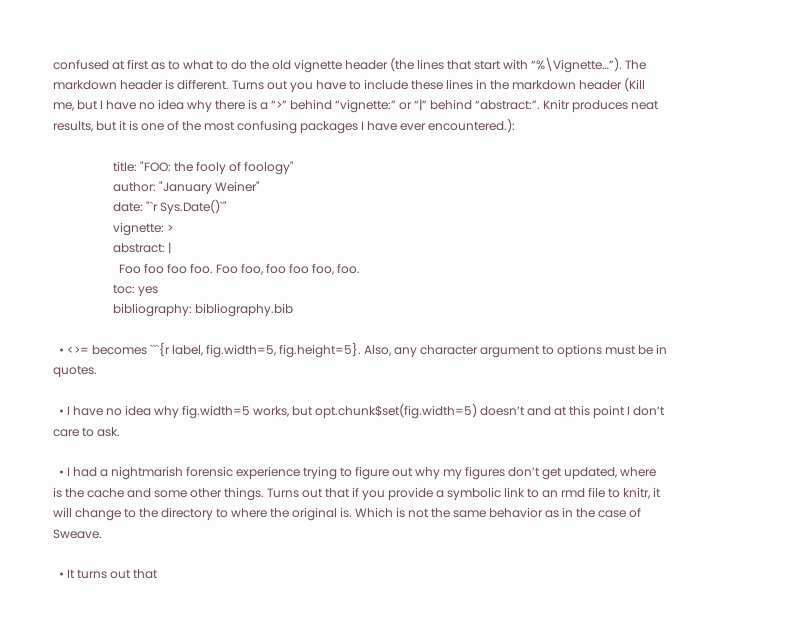confused at first as to what to do the old vignette header (the lines that start with “%\Vignette…”). The markdown header is different. Turns out you have to include these lines in the markdown header (Kill me, but I have no idea why there is a “>” behind “vignette:” or “|” behind “abstract:”. Knitr produces neat results, but it is one of the most confusing packages I have ever encountered.):

                    title: "FOO: the fooly of foology"
                    author: "January Weiner"
                    date: "`r Sys.Date()`"
                    vignette: >
                    abstract: |
                      Foo foo foo foo. Foo foo, foo foo foo, foo.
                    toc: yes
                    bibliography: bibliography.bib

  • <>= becomes ```{r label, fig.width=5, fig.height=5}. Also, any character argument to options must be in quotes.

  • I have no idea why fig.width=5 works, but opt.chunk$set(fig.width=5) doesn’t and at this point I don’t care to ask.

  • I had a nightmarish forensic experience trying to figure out why my figures don’t get updated, where is the cache and some other things. Turns out that if you provide a symbolic link to an rmd file to knitr, it will change to the directory to where the original is. Which is not the same behavior as in the case of Sweave.

  • It turns out that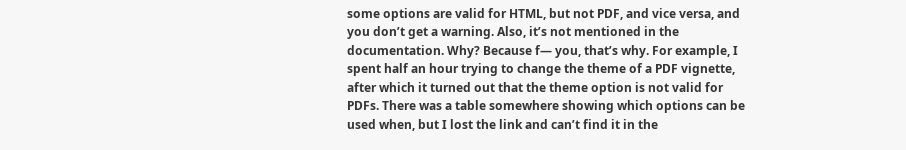some options are valid for HTML, but not PDF, and vice versa, and you don’t get a warning. Also, it’s not mentioned in the documentation. Why? Because f— you, that’s why. For example, I spent half an hour trying to change the theme of a PDF vignette, after which it turned out that the theme option is not valid for PDFs. There was a table somewhere showing which options can be used when, but I lost the link and can’t find it in the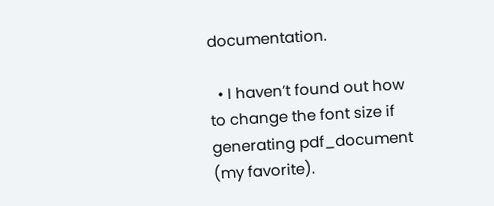documentation.

  • I haven’t found out how to change the font size if generating pdf_document (my favorite).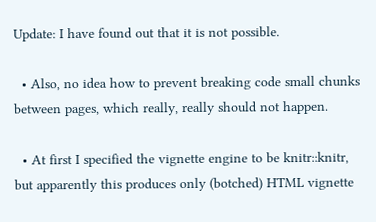Update: I have found out that it is not possible.

  • Also, no idea how to prevent breaking code small chunks between pages, which really, really should not happen.

  • At first I specified the vignette engine to be knitr::knitr, but apparently this produces only (botched) HTML vignette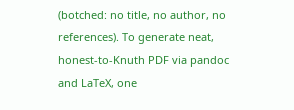(botched: no title, no author, no references). To generate neat, honest-to-Knuth PDF via pandoc and LaTeX, one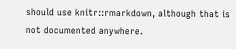should use knitr::rmarkdown, although that is not documented anywhere.